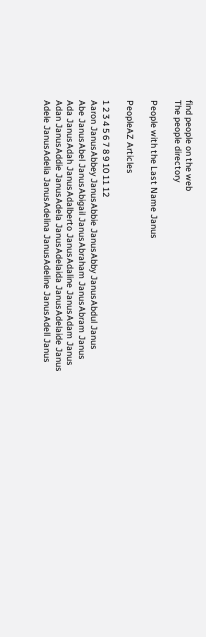find people on the web
The people directory

People with the Last Name Janus

PeopleAZ Articles

1 2 3 4 5 6 7 8 9 10 11 12
Aaron JanusAbbey JanusAbbie JanusAbby JanusAbdul Janus
Abe JanusAbel JanusAbigail JanusAbraham JanusAbram Janus
Ada JanusAdah JanusAdalberto JanusAdaline JanusAdam Janus
Adan JanusAddie JanusAdela JanusAdelaida JanusAdelaide Janus
Adele JanusAdelia JanusAdelina JanusAdeline JanusAdell Janus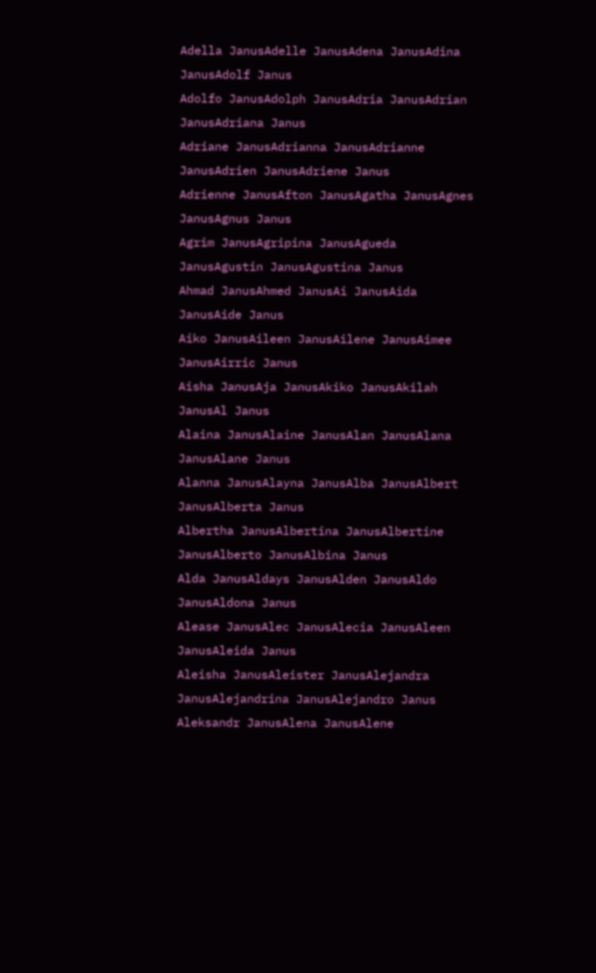Adella JanusAdelle JanusAdena JanusAdina JanusAdolf Janus
Adolfo JanusAdolph JanusAdria JanusAdrian JanusAdriana Janus
Adriane JanusAdrianna JanusAdrianne JanusAdrien JanusAdriene Janus
Adrienne JanusAfton JanusAgatha JanusAgnes JanusAgnus Janus
Agrim JanusAgripina JanusAgueda JanusAgustin JanusAgustina Janus
Ahmad JanusAhmed JanusAi JanusAida JanusAide Janus
Aiko JanusAileen JanusAilene JanusAimee JanusAirric Janus
Aisha JanusAja JanusAkiko JanusAkilah JanusAl Janus
Alaina JanusAlaine JanusAlan JanusAlana JanusAlane Janus
Alanna JanusAlayna JanusAlba JanusAlbert JanusAlberta Janus
Albertha JanusAlbertina JanusAlbertine JanusAlberto JanusAlbina Janus
Alda JanusAldays JanusAlden JanusAldo JanusAldona Janus
Alease JanusAlec JanusAlecia JanusAleen JanusAleida Janus
Aleisha JanusAleister JanusAlejandra JanusAlejandrina JanusAlejandro Janus
Aleksandr JanusAlena JanusAlene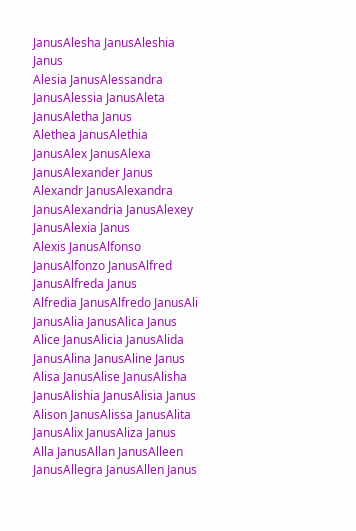JanusAlesha JanusAleshia Janus
Alesia JanusAlessandra JanusAlessia JanusAleta JanusAletha Janus
Alethea JanusAlethia JanusAlex JanusAlexa JanusAlexander Janus
Alexandr JanusAlexandra JanusAlexandria JanusAlexey JanusAlexia Janus
Alexis JanusAlfonso JanusAlfonzo JanusAlfred JanusAlfreda Janus
Alfredia JanusAlfredo JanusAli JanusAlia JanusAlica Janus
Alice JanusAlicia JanusAlida JanusAlina JanusAline Janus
Alisa JanusAlise JanusAlisha JanusAlishia JanusAlisia Janus
Alison JanusAlissa JanusAlita JanusAlix JanusAliza Janus
Alla JanusAllan JanusAlleen JanusAllegra JanusAllen Janus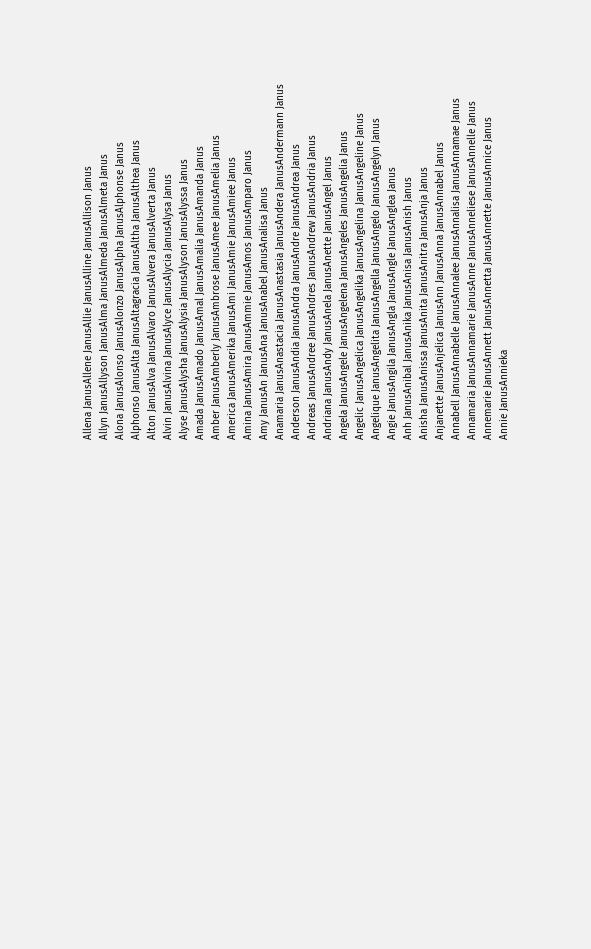Allena JanusAllene JanusAllie JanusAlline JanusAllison Janus
Allyn JanusAllyson JanusAlma JanusAlmeda JanusAlmeta Janus
Alona JanusAlonso JanusAlonzo JanusAlpha JanusAlphonse Janus
Alphonso JanusAlta JanusAltagracia JanusAltha JanusAlthea Janus
Alton JanusAlva JanusAlvaro JanusAlvera JanusAlverta Janus
Alvin JanusAlvina JanusAlyce JanusAlycia JanusAlysa Janus
Alyse JanusAlysha JanusAlysia JanusAlyson JanusAlyssa Janus
Amada JanusAmado JanusAmal JanusAmalia JanusAmanda Janus
Amber JanusAmberly JanusAmbrose JanusAmee JanusAmelia Janus
America JanusAmerika JanusAmi JanusAmie JanusAmiee Janus
Amina JanusAmira JanusAmmie JanusAmos JanusAmparo Janus
Amy JanusAn JanusAna JanusAnabel JanusAnalisa Janus
Anamaria JanusAnastacia JanusAnastasia JanusAndera JanusAndermann Janus
Anderson JanusAndia JanusAndra JanusAndre JanusAndrea Janus
Andreas JanusAndree JanusAndres JanusAndrew JanusAndria Janus
Andriana JanusAndy JanusAnela JanusAnette JanusAngel Janus
Angela JanusAngele JanusAngelena JanusAngeles JanusAngelia Janus
Angelic JanusAngelica JanusAngelika JanusAngelina JanusAngeline Janus
Angelique JanusAngelita JanusAngella JanusAngelo JanusAngelyn Janus
Angie JanusAngila JanusAngla JanusAngle JanusAnglea Janus
Anh JanusAnibal JanusAnika JanusAnisa JanusAnish Janus
Anisha JanusAnissa JanusAnita JanusAnitra JanusAnja Janus
Anjanette JanusAnjelica JanusAnn JanusAnna JanusAnnabel Janus
Annabell JanusAnnabelle JanusAnnalee JanusAnnalisa JanusAnnamae Janus
Annamaria JanusAnnamarie JanusAnne JanusAnneliese JanusAnnelle Janus
Annemarie JanusAnnett JanusAnnetta JanusAnnette JanusAnnice Janus
Annie JanusAnnieka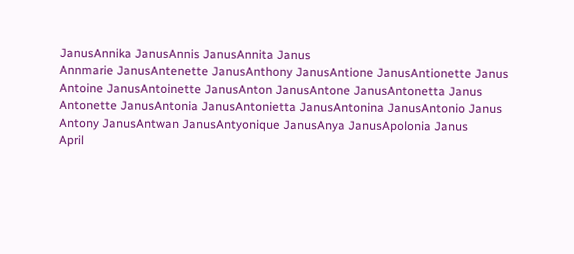JanusAnnika JanusAnnis JanusAnnita Janus
Annmarie JanusAntenette JanusAnthony JanusAntione JanusAntionette Janus
Antoine JanusAntoinette JanusAnton JanusAntone JanusAntonetta Janus
Antonette JanusAntonia JanusAntonietta JanusAntonina JanusAntonio Janus
Antony JanusAntwan JanusAntyonique JanusAnya JanusApolonia Janus
April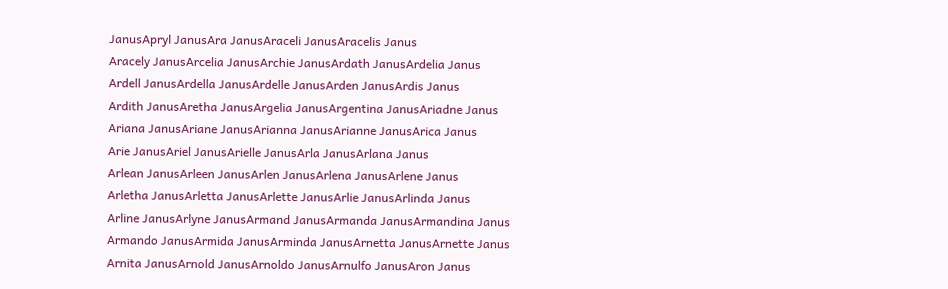JanusApryl JanusAra JanusAraceli JanusAracelis Janus
Aracely JanusArcelia JanusArchie JanusArdath JanusArdelia Janus
Ardell JanusArdella JanusArdelle JanusArden JanusArdis Janus
Ardith JanusAretha JanusArgelia JanusArgentina JanusAriadne Janus
Ariana JanusAriane JanusArianna JanusArianne JanusArica Janus
Arie JanusAriel JanusArielle JanusArla JanusArlana Janus
Arlean JanusArleen JanusArlen JanusArlena JanusArlene Janus
Arletha JanusArletta JanusArlette JanusArlie JanusArlinda Janus
Arline JanusArlyne JanusArmand JanusArmanda JanusArmandina Janus
Armando JanusArmida JanusArminda JanusArnetta JanusArnette Janus
Arnita JanusArnold JanusArnoldo JanusArnulfo JanusAron Janus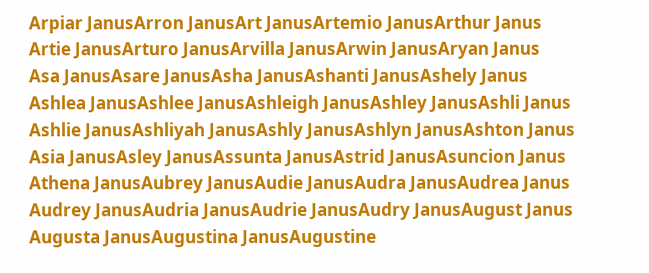Arpiar JanusArron JanusArt JanusArtemio JanusArthur Janus
Artie JanusArturo JanusArvilla JanusArwin JanusAryan Janus
Asa JanusAsare JanusAsha JanusAshanti JanusAshely Janus
Ashlea JanusAshlee JanusAshleigh JanusAshley JanusAshli Janus
Ashlie JanusAshliyah JanusAshly JanusAshlyn JanusAshton Janus
Asia JanusAsley JanusAssunta JanusAstrid JanusAsuncion Janus
Athena JanusAubrey JanusAudie JanusAudra JanusAudrea Janus
Audrey JanusAudria JanusAudrie JanusAudry JanusAugust Janus
Augusta JanusAugustina JanusAugustine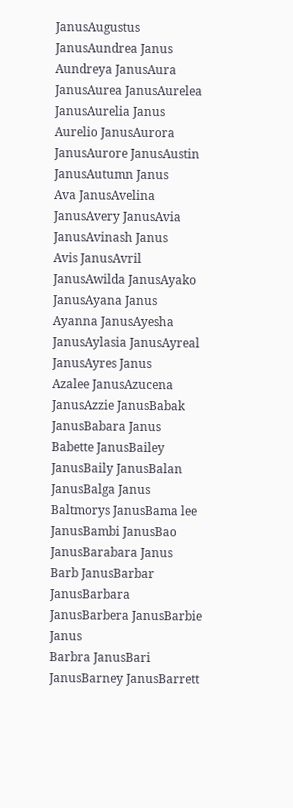JanusAugustus JanusAundrea Janus
Aundreya JanusAura JanusAurea JanusAurelea JanusAurelia Janus
Aurelio JanusAurora JanusAurore JanusAustin JanusAutumn Janus
Ava JanusAvelina JanusAvery JanusAvia JanusAvinash Janus
Avis JanusAvril JanusAwilda JanusAyako JanusAyana Janus
Ayanna JanusAyesha JanusAylasia JanusAyreal JanusAyres Janus
Azalee JanusAzucena JanusAzzie JanusBabak JanusBabara Janus
Babette JanusBailey JanusBaily JanusBalan JanusBalga Janus
Baltmorys JanusBama lee JanusBambi JanusBao JanusBarabara Janus
Barb JanusBarbar JanusBarbara JanusBarbera JanusBarbie Janus
Barbra JanusBari JanusBarney JanusBarrett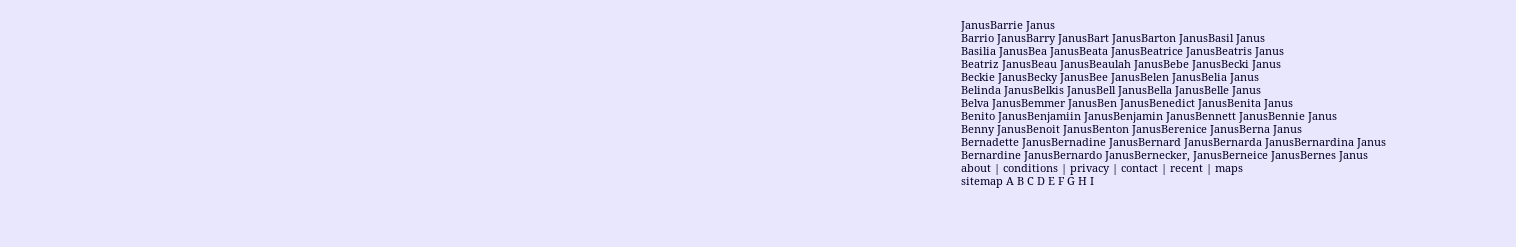JanusBarrie Janus
Barrio JanusBarry JanusBart JanusBarton JanusBasil Janus
Basilia JanusBea JanusBeata JanusBeatrice JanusBeatris Janus
Beatriz JanusBeau JanusBeaulah JanusBebe JanusBecki Janus
Beckie JanusBecky JanusBee JanusBelen JanusBelia Janus
Belinda JanusBelkis JanusBell JanusBella JanusBelle Janus
Belva JanusBemmer JanusBen JanusBenedict JanusBenita Janus
Benito JanusBenjamiin JanusBenjamin JanusBennett JanusBennie Janus
Benny JanusBenoit JanusBenton JanusBerenice JanusBerna Janus
Bernadette JanusBernadine JanusBernard JanusBernarda JanusBernardina Janus
Bernardine JanusBernardo JanusBernecker, JanusBerneice JanusBernes Janus
about | conditions | privacy | contact | recent | maps
sitemap A B C D E F G H I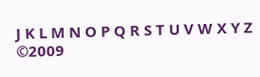J K L M N O P Q R S T U V W X Y Z ©2009